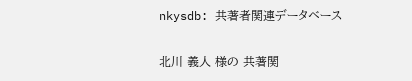nkysdb: 共著者関連データベース

北川 義人 様の 共著関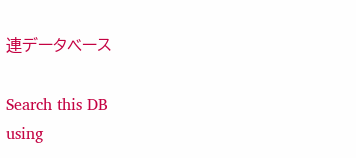連データベース

Search this DB
using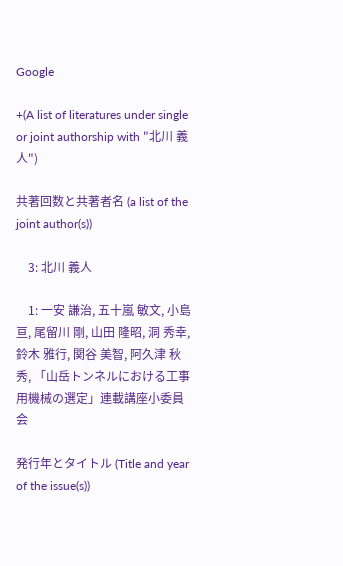Google

+(A list of literatures under single or joint authorship with "北川 義人")

共著回数と共著者名 (a list of the joint author(s))

    3: 北川 義人

    1: 一安 謙治, 五十嵐 敏文, 小島 亘, 尾留川 剛, 山田 隆昭, 洞 秀幸, 鈴木 雅行, 関谷 美智, 阿久津 秋秀, 「山岳トンネルにおける工事用機械の選定」連載講座小委員会

発行年とタイトル (Title and year of the issue(s))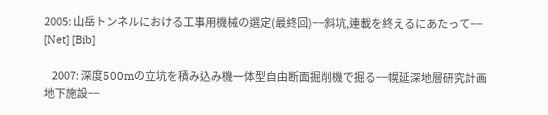2005: 山岳トンネルにおける工事用機械の選定(最終回)−−斜坑,連載を終えるにあたって−− [Net] [Bib]

    2007: 深度500mの立坑を積み込み機一体型自由断面掘削機で掘る−−幌延深地層研究計画地下施設−−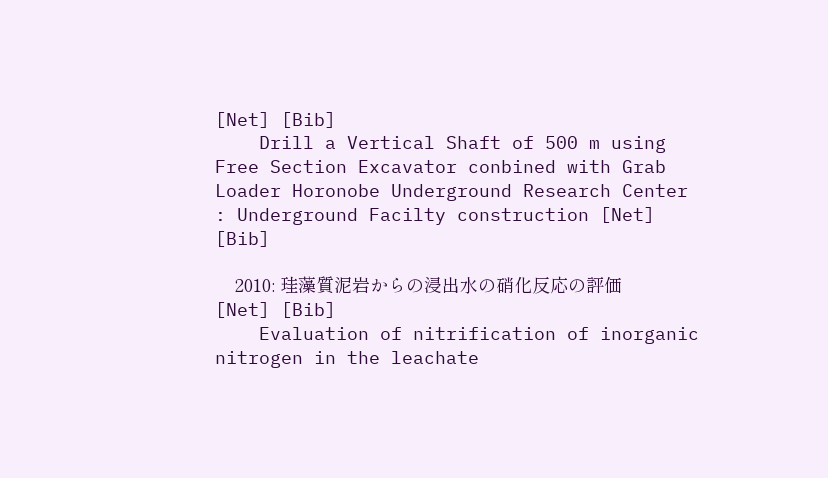[Net] [Bib]
    Drill a Vertical Shaft of 500 m using Free Section Excavator conbined with Grab Loader Horonobe Underground Research Center : Underground Facilty construction [Net] [Bib]

    2010: 珪藻質泥岩からの浸出水の硝化反応の評価 [Net] [Bib]
    Evaluation of nitrification of inorganic nitrogen in the leachate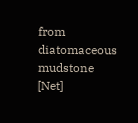from diatomaceous mudstone [Net]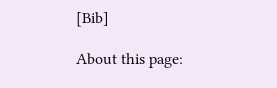[Bib]

About this page: